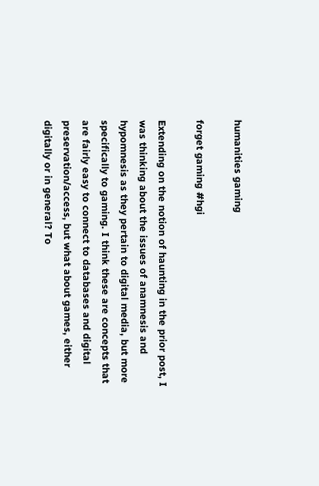humanities gaming

forget gaming #hgi

Extending on the notion of haunting in the prior post, I was thinking about the issues of anamnesis and hypomnesis as they pertain to digital media, but more specifically to gaming. I think these are concepts that are fairly easy to connect to databases and digital preservation/access, but what about games, either digitally or in general? To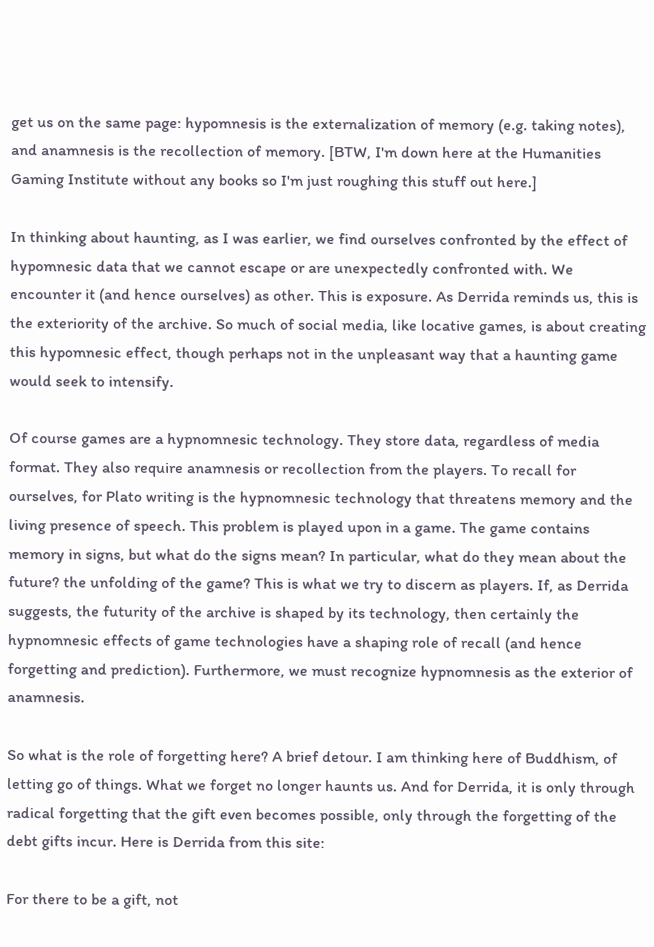get us on the same page: hypomnesis is the externalization of memory (e.g. taking notes), and anamnesis is the recollection of memory. [BTW, I'm down here at the Humanities Gaming Institute without any books so I'm just roughing this stuff out here.]

In thinking about haunting, as I was earlier, we find ourselves confronted by the effect of hypomnesic data that we cannot escape or are unexpectedly confronted with. We encounter it (and hence ourselves) as other. This is exposure. As Derrida reminds us, this is the exteriority of the archive. So much of social media, like locative games, is about creating this hypomnesic effect, though perhaps not in the unpleasant way that a haunting game would seek to intensify.

Of course games are a hypnomnesic technology. They store data, regardless of media format. They also require anamnesis or recollection from the players. To recall for ourselves, for Plato writing is the hypnomnesic technology that threatens memory and the living presence of speech. This problem is played upon in a game. The game contains memory in signs, but what do the signs mean? In particular, what do they mean about the future? the unfolding of the game? This is what we try to discern as players. If, as Derrida suggests, the futurity of the archive is shaped by its technology, then certainly the hypnomnesic effects of game technologies have a shaping role of recall (and hence forgetting and prediction). Furthermore, we must recognize hypnomnesis as the exterior of anamnesis.

So what is the role of forgetting here? A brief detour. I am thinking here of Buddhism, of letting go of things. What we forget no longer haunts us. And for Derrida, it is only through radical forgetting that the gift even becomes possible, only through the forgetting of the debt gifts incur. Here is Derrida from this site:

For there to be a gift, not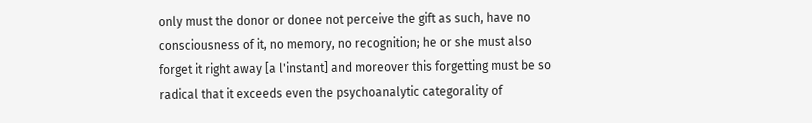only must the donor or donee not perceive the gift as such, have no consciousness of it, no memory, no recognition; he or she must also forget it right away [a l'instant] and moreover this forgetting must be so radical that it exceeds even the psychoanalytic categorality of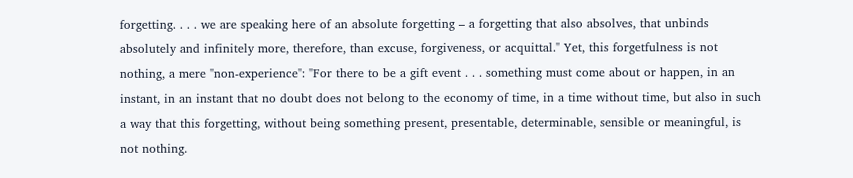forgetting. . . . we are speaking here of an absolute forgetting – a forgetting that also absolves, that unbinds absolutely and infinitely more, therefore, than excuse, forgiveness, or acquittal." Yet, this forgetfulness is not nothing, a mere "non-experience": "For there to be a gift event . . . something must come about or happen, in an instant, in an instant that no doubt does not belong to the economy of time, in a time without time, but also in such a way that this forgetting, without being something present, presentable, determinable, sensible or meaningful, is not nothing.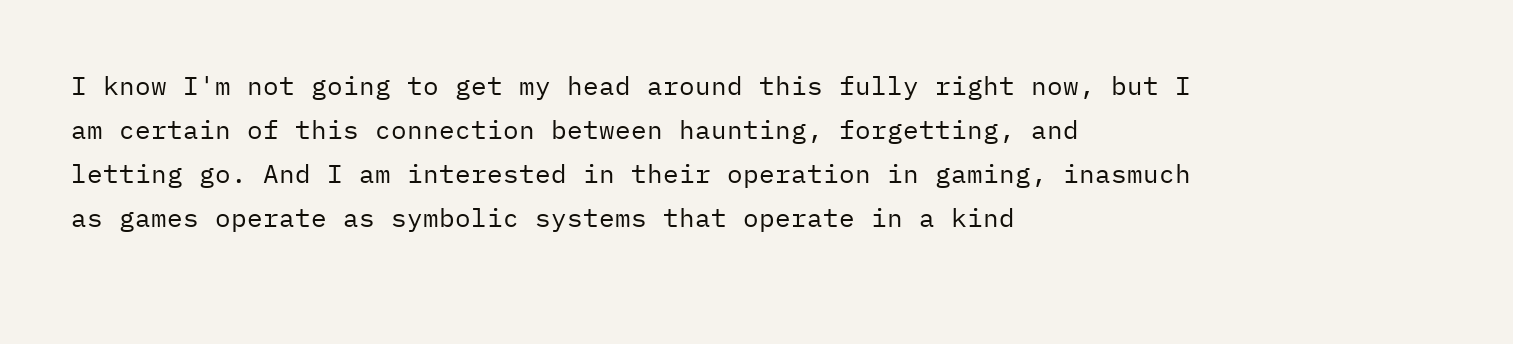I know I'm not going to get my head around this fully right now, but I am certain of this connection between haunting, forgetting, and letting go. And I am interested in their operation in gaming, inasmuch as games operate as symbolic systems that operate in a kind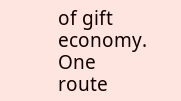of gift economy. One route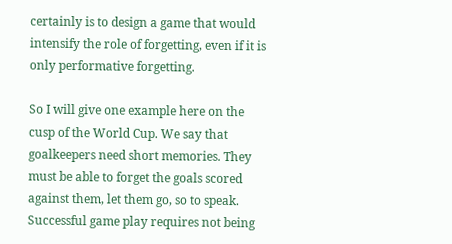certainly is to design a game that would intensify the role of forgetting, even if it is only performative forgetting.

So I will give one example here on the cusp of the World Cup. We say that goalkeepers need short memories. They must be able to forget the goals scored against them, let them go, so to speak. Successful game play requires not being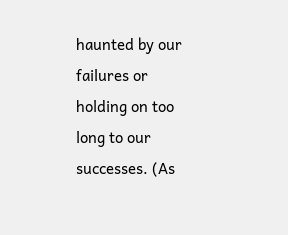haunted by our failures or holding on too long to our successes. (As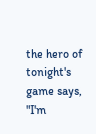the hero of tonight's game says, "I'm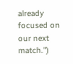already focused on our next match.")